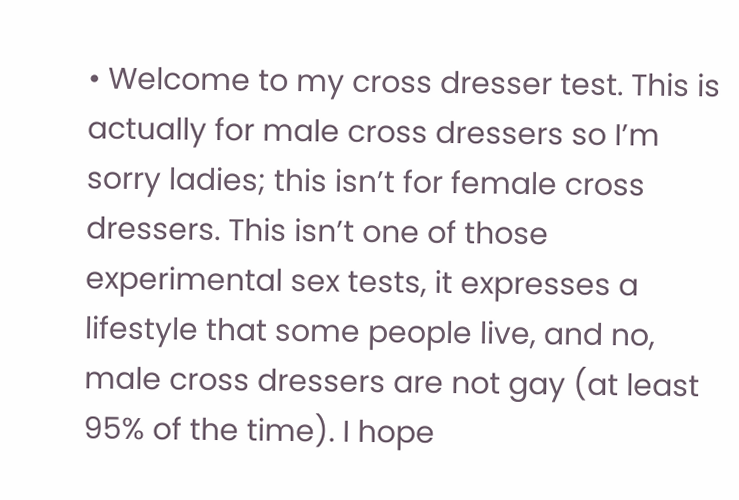• Welcome to my cross dresser test. This is actually for male cross dressers so I’m sorry ladies; this isn’t for female cross dressers. This isn’t one of those experimental sex tests, it expresses a lifestyle that some people live, and no, male cross dressers are not gay (at least 95% of the time). I hope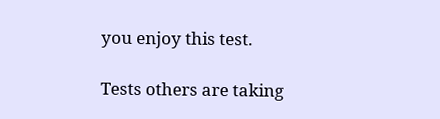you enjoy this test.

Tests others are taking